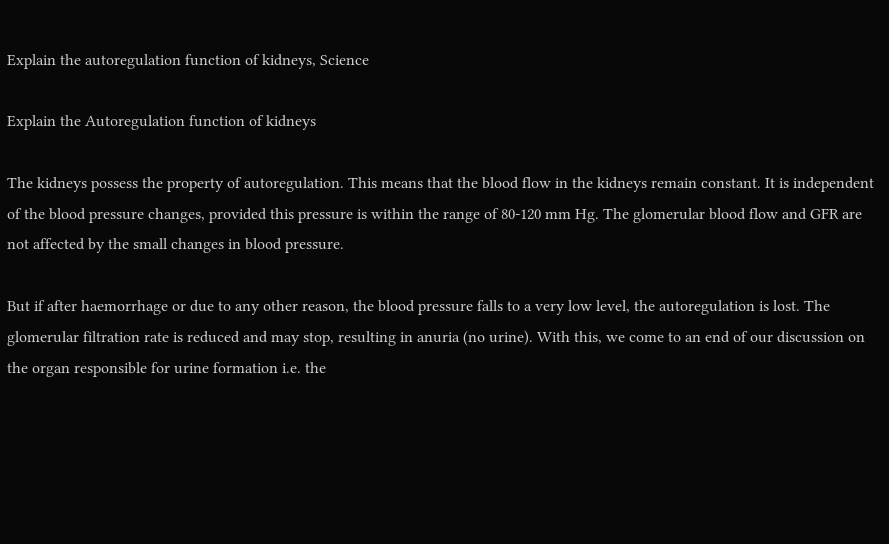Explain the autoregulation function of kidneys, Science

Explain the Autoregulation function of kidneys

The kidneys possess the property of autoregulation. This means that the blood flow in the kidneys remain constant. It is independent of the blood pressure changes, provided this pressure is within the range of 80-120 mm Hg. The glomerular blood flow and GFR are not affected by the small changes in blood pressure.

But if after haemorrhage or due to any other reason, the blood pressure falls to a very low level, the autoregulation is lost. The glomerular filtration rate is reduced and may stop, resulting in anuria (no urine). With this, we come to an end of our discussion on the organ responsible for urine formation i.e. the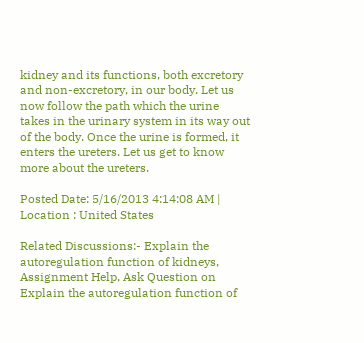kidney and its functions, both excretory and non-excretory, in our body. Let us now follow the path which the urine takes in the urinary system in its way out of the body. Once the urine is formed, it enters the ureters. Let us get to know more about the ureters.

Posted Date: 5/16/2013 4:14:08 AM | Location : United States

Related Discussions:- Explain the autoregulation function of kidneys, Assignment Help, Ask Question on Explain the autoregulation function of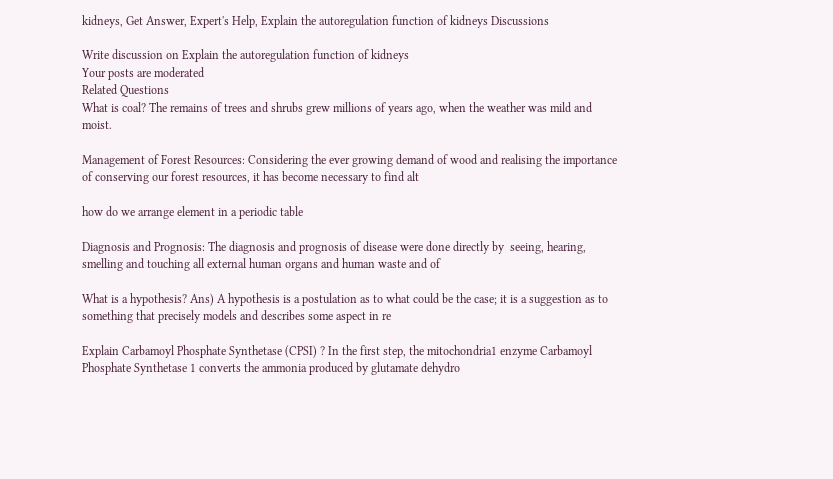kidneys, Get Answer, Expert's Help, Explain the autoregulation function of kidneys Discussions

Write discussion on Explain the autoregulation function of kidneys
Your posts are moderated
Related Questions
What is coal? The remains of trees and shrubs grew millions of years ago, when the weather was mild and moist.

Management of Forest Resources: Considering the ever growing demand of wood and realising the importance of conserving our forest resources, it has become necessary to find alt

how do we arrange element in a periodic table

Diagnosis and Prognosis: The diagnosis and prognosis of disease were done directly by  seeing, hearing, smelling and touching all external human organs and human waste and of

What is a hypothesis? Ans) A hypothesis is a postulation as to what could be the case; it is a suggestion as to something that precisely models and describes some aspect in re

Explain Carbamoyl Phosphate Synthetase (CPSI) ? In the first step, the mitochondria1 enzyme Carbamoyl Phosphate Synthetase 1 converts the ammonia produced by glutamate dehydro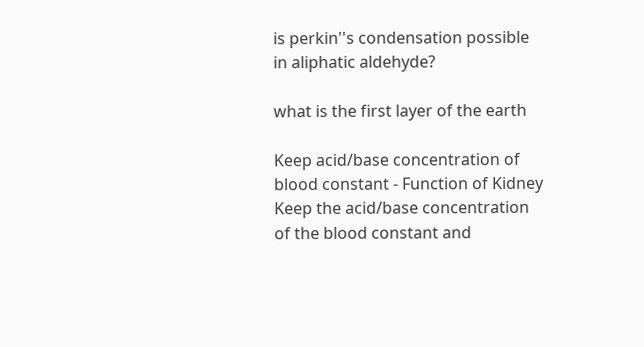is perkin''s condensation possible in aliphatic aldehyde?

what is the first layer of the earth

Keep acid/base concentration of blood constant - Function of Kidney Keep the acid/base concentration of the blood constant and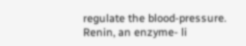regulate the blood-pressure. Renin, an enzyme- li